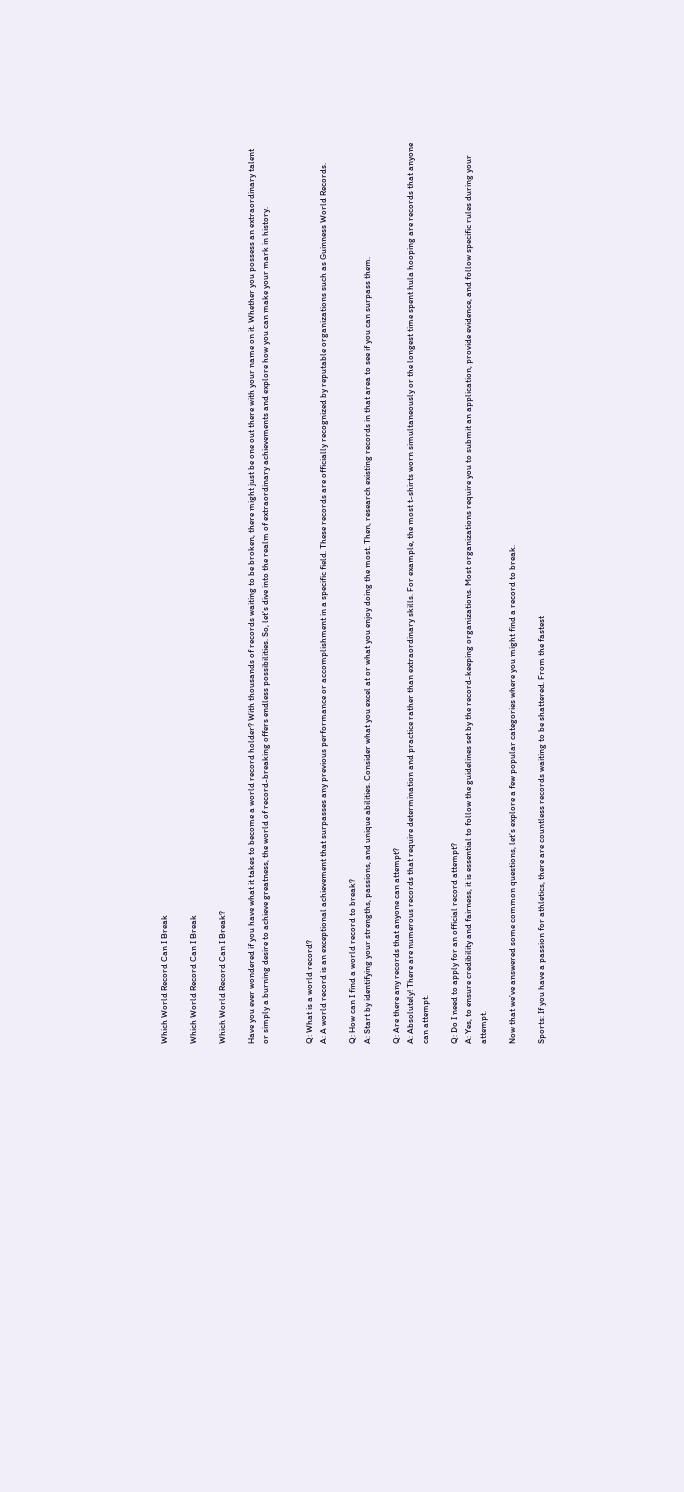Which World Record Can I Break

Which World Record Can I Break

Which World Record Can I Break?

Have you ever wondered if you have what it takes to become a world record holder? With thousands of records waiting to be broken, there might just be one out there with your name on it. Whether you possess an extraordinary talent or simply a burning desire to achieve greatness, the world of record-breaking offers endless possibilities. So, let’s dive into the realm of extraordinary achievements and explore how you can make your mark in history.


Q: What is a world record?
A: A world record is an exceptional achievement that surpasses any previous performance or accomplishment in a specific field. These records are officially recognized by reputable organizations such as Guinness World Records.

Q: How can I find a world record to break?
A: Start by identifying your strengths, passions, and unique abilities. Consider what you excel at or what you enjoy doing the most. Then, research existing records in that area to see if you can surpass them.

Q: Are there any records that anyone can attempt?
A: Absolutely! There are numerous records that require determination and practice rather than extraordinary skills. For example, the most t-shirts worn simultaneously or the longest time spent hula hooping are records that anyone can attempt.

Q: Do I need to apply for an official record attempt?
A: Yes, to ensure credibility and fairness, it is essential to follow the guidelines set by the record-keeping organizations. Most organizations require you to submit an application, provide evidence, and follow specific rules during your attempt.

Now that we’ve answered some common questions, let’s explore a few popular categories where you might find a record to break.

Sports: If you have a passion for athletics, there are countless records waiting to be shattered. From the fastest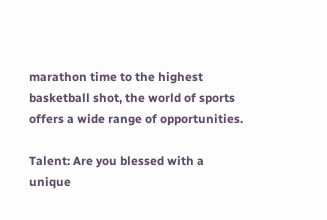marathon time to the highest basketball shot, the world of sports offers a wide range of opportunities.

Talent: Are you blessed with a unique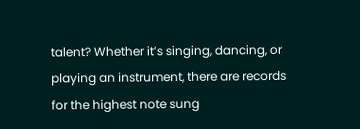talent? Whether it’s singing, dancing, or playing an instrument, there are records for the highest note sung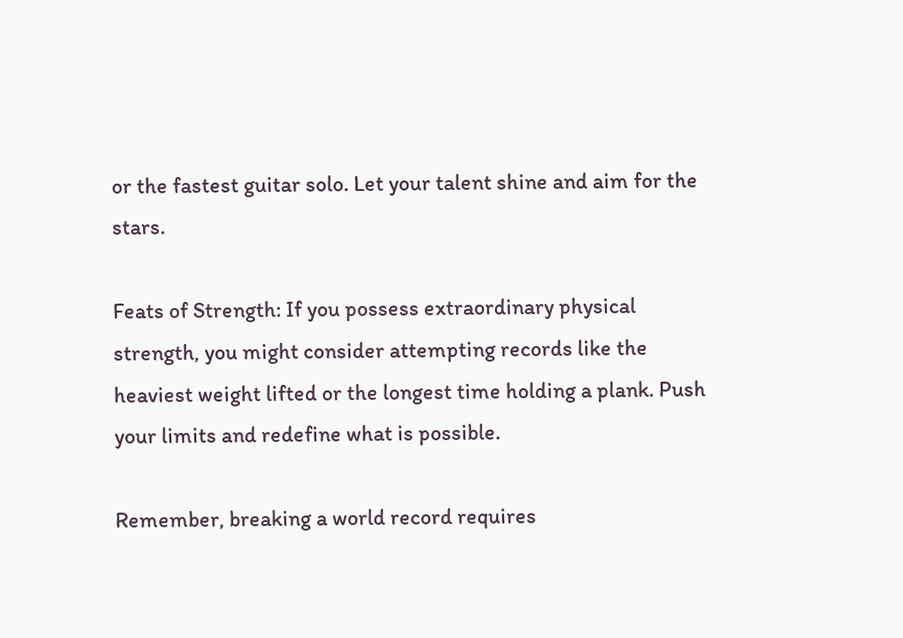or the fastest guitar solo. Let your talent shine and aim for the stars.

Feats of Strength: If you possess extraordinary physical strength, you might consider attempting records like the heaviest weight lifted or the longest time holding a plank. Push your limits and redefine what is possible.

Remember, breaking a world record requires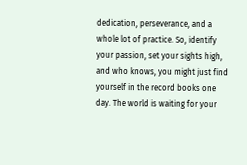dedication, perseverance, and a whole lot of practice. So, identify your passion, set your sights high, and who knows, you might just find yourself in the record books one day. The world is waiting for your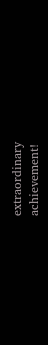extraordinary achievement!